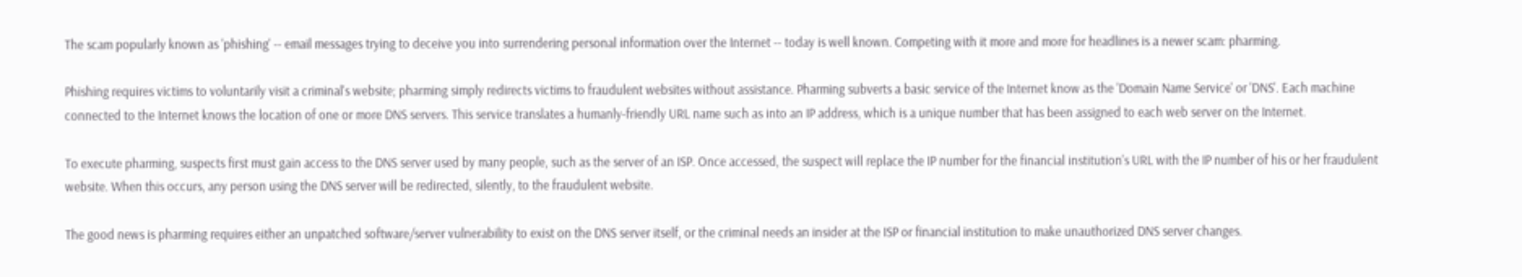The scam popularly known as 'phishing' -- email messages trying to deceive you into surrendering personal information over the Internet -- today is well known. Competing with it more and more for headlines is a newer scam: pharming.

Phishing requires victims to voluntarily visit a criminal's website; pharming simply redirects victims to fraudulent websites without assistance. Pharming subverts a basic service of the Internet know as the 'Domain Name Service' or 'DNS'. Each machine connected to the Internet knows the location of one or more DNS servers. This service translates a humanly-friendly URL name such as into an IP address, which is a unique number that has been assigned to each web server on the Internet.

To execute pharming, suspects first must gain access to the DNS server used by many people, such as the server of an ISP. Once accessed, the suspect will replace the IP number for the financial institution's URL with the IP number of his or her fraudulent website. When this occurs, any person using the DNS server will be redirected, silently, to the fraudulent website.

The good news is pharming requires either an unpatched software/server vulnerability to exist on the DNS server itself, or the criminal needs an insider at the ISP or financial institution to make unauthorized DNS server changes.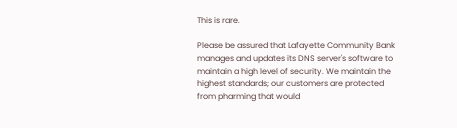This is rare.

Please be assured that Lafayette Community Bank manages and updates its DNS server's software to maintain a high level of security. We maintain the highest standards; our customers are protected from pharming that would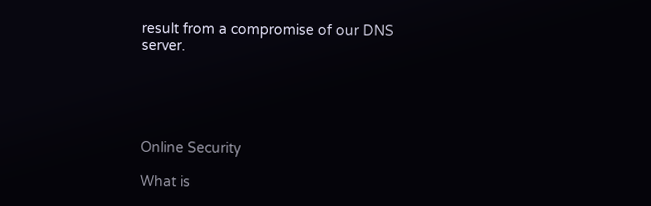result from a compromise of our DNS server.





Online Security

What is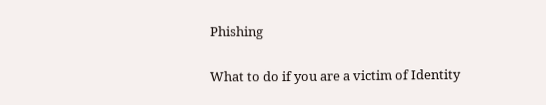Phishing

What to do if you are a victim of Identity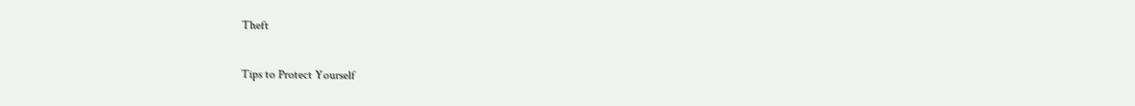Theft

Tips to Protect Yourself